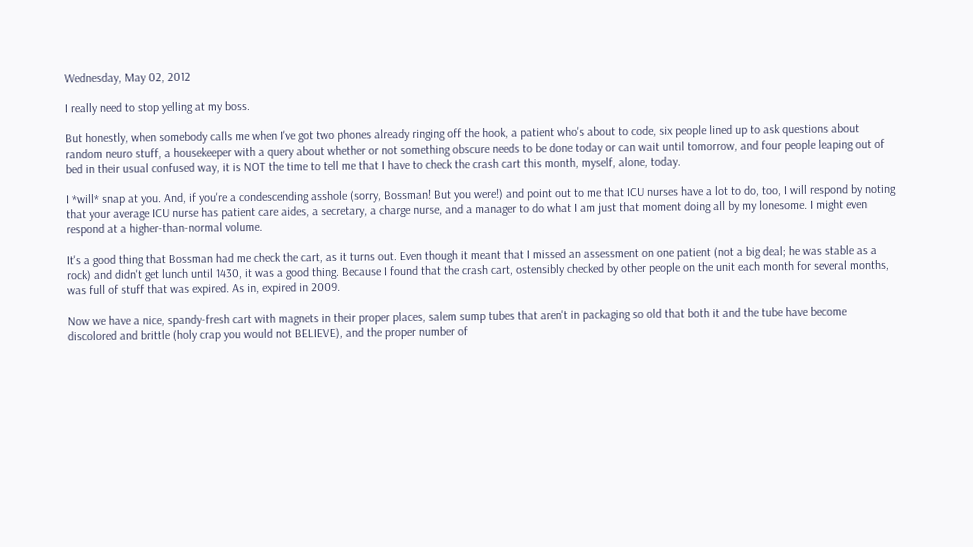Wednesday, May 02, 2012

I really need to stop yelling at my boss.

But honestly, when somebody calls me when I've got two phones already ringing off the hook, a patient who's about to code, six people lined up to ask questions about random neuro stuff, a housekeeper with a query about whether or not something obscure needs to be done today or can wait until tomorrow, and four people leaping out of bed in their usual confused way, it is NOT the time to tell me that I have to check the crash cart this month, myself, alone, today.

I *will* snap at you. And, if you're a condescending asshole (sorry, Bossman! But you were!) and point out to me that ICU nurses have a lot to do, too, I will respond by noting that your average ICU nurse has patient care aides, a secretary, a charge nurse, and a manager to do what I am just that moment doing all by my lonesome. I might even respond at a higher-than-normal volume.

It's a good thing that Bossman had me check the cart, as it turns out. Even though it meant that I missed an assessment on one patient (not a big deal; he was stable as a rock) and didn't get lunch until 1430, it was a good thing. Because I found that the crash cart, ostensibly checked by other people on the unit each month for several months, was full of stuff that was expired. As in, expired in 2009.

Now we have a nice, spandy-fresh cart with magnets in their proper places, salem sump tubes that aren't in packaging so old that both it and the tube have become discolored and brittle (holy crap you would not BELIEVE), and the proper number of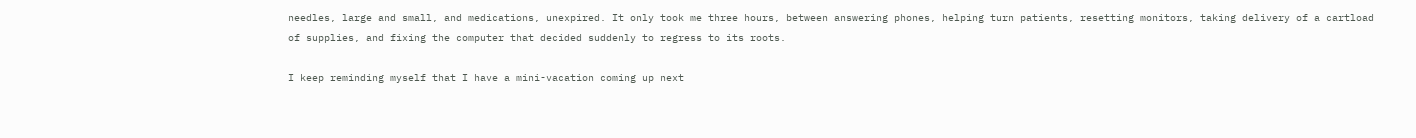needles, large and small, and medications, unexpired. It only took me three hours, between answering phones, helping turn patients, resetting monitors, taking delivery of a cartload of supplies, and fixing the computer that decided suddenly to regress to its roots.

I keep reminding myself that I have a mini-vacation coming up next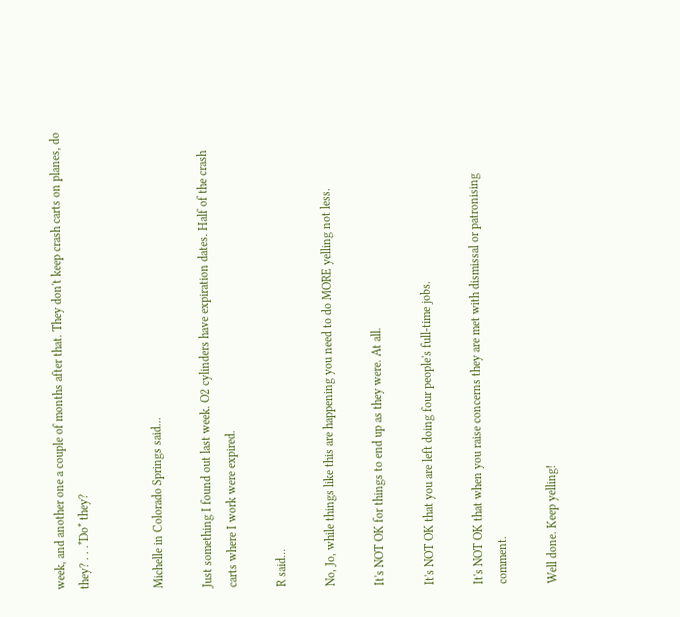week, and another one a couple of months after that. They don't keep crash carts on planes, do they? . . .*Do* they?


Michelle in Colorado Springs said...

Just something I found out last week. O2 cylinders have expiration dates. Half of the crash carts where I work were expired.

R said...

No, Jo, while things like this are happening you need to do MORE yelling not less.

It's NOT OK for things to end up as they were. At all.

It's NOT OK that you are left doing four people's full-time jobs.

It's NOT OK that when you raise concerns they are met with dismissal or patronising comment.

Well done. Keep yelling!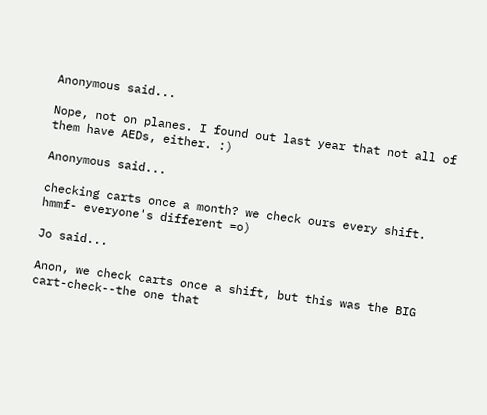Anonymous said...

Nope, not on planes. I found out last year that not all of them have AEDs, either. :)

Anonymous said...

checking carts once a month? we check ours every shift. hmmf- everyone's different =o)

Jo said...

Anon, we check carts once a shift, but this was the BIG cart-check--the one that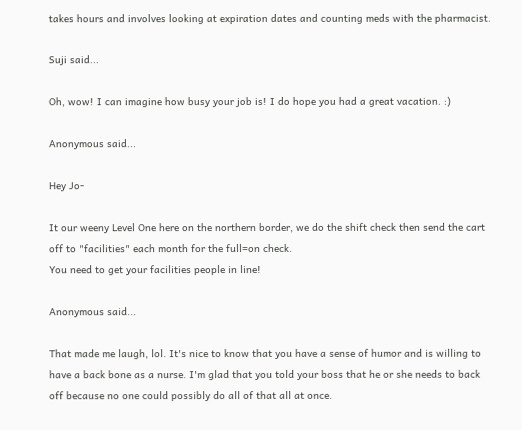takes hours and involves looking at expiration dates and counting meds with the pharmacist.

Suji said...

Oh, wow! I can imagine how busy your job is! I do hope you had a great vacation. :)

Anonymous said...

Hey Jo-

It our weeny Level One here on the northern border, we do the shift check then send the cart off to "facilities" each month for the full=on check.
You need to get your facilities people in line!

Anonymous said...

That made me laugh, lol. It's nice to know that you have a sense of humor and is willing to have a back bone as a nurse. I'm glad that you told your boss that he or she needs to back off because no one could possibly do all of that all at once.